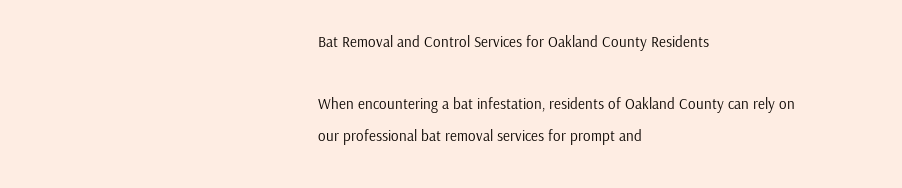Bat Removal and Control Services for Oakland County Residents

When encountering a bat infestation, residents of Oakland County can rely on our professional bat removal services for prompt and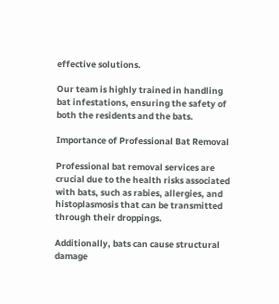effective solutions.

Our team is highly trained in handling bat infestations, ensuring the safety of both the residents and the bats.

Importance of Professional Bat Removal

Professional bat removal services are crucial due to the health risks associated with bats, such as rabies, allergies, and histoplasmosis that can be transmitted through their droppings.

Additionally, bats can cause structural damage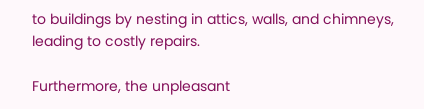to buildings by nesting in attics, walls, and chimneys, leading to costly repairs.

Furthermore, the unpleasant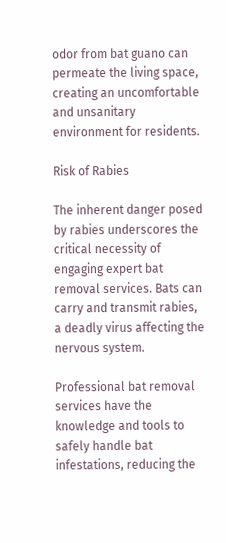odor from bat guano can permeate the living space, creating an uncomfortable and unsanitary environment for residents.

Risk of Rabies

The inherent danger posed by rabies underscores the critical necessity of engaging expert bat removal services. Bats can carry and transmit rabies, a deadly virus affecting the nervous system.

Professional bat removal services have the knowledge and tools to safely handle bat infestations, reducing the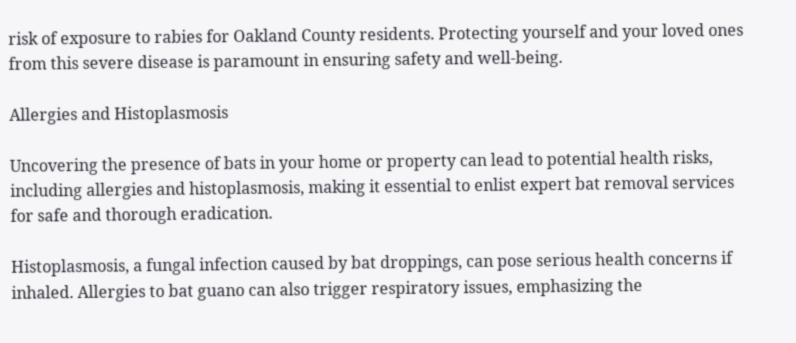risk of exposure to rabies for Oakland County residents. Protecting yourself and your loved ones from this severe disease is paramount in ensuring safety and well-being.

Allergies and Histoplasmosis

Uncovering the presence of bats in your home or property can lead to potential health risks, including allergies and histoplasmosis, making it essential to enlist expert bat removal services for safe and thorough eradication.

Histoplasmosis, a fungal infection caused by bat droppings, can pose serious health concerns if inhaled. Allergies to bat guano can also trigger respiratory issues, emphasizing the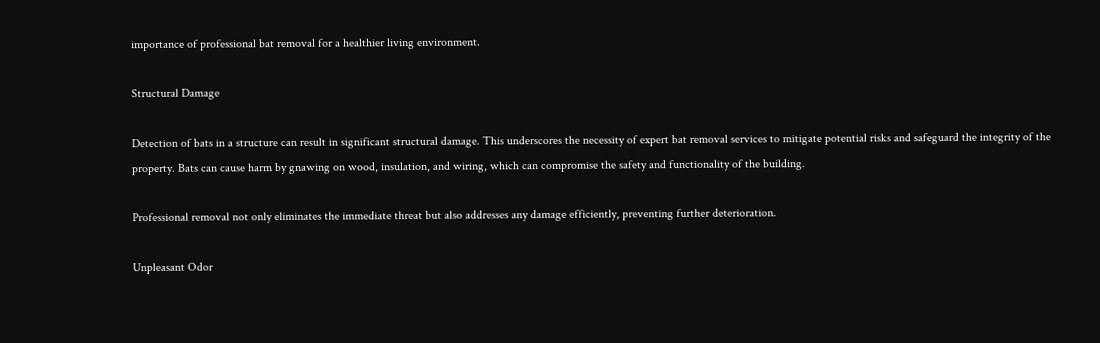importance of professional bat removal for a healthier living environment.

Structural Damage

Detection of bats in a structure can result in significant structural damage. This underscores the necessity of expert bat removal services to mitigate potential risks and safeguard the integrity of the property. Bats can cause harm by gnawing on wood, insulation, and wiring, which can compromise the safety and functionality of the building.

Professional removal not only eliminates the immediate threat but also addresses any damage efficiently, preventing further deterioration.

Unpleasant Odor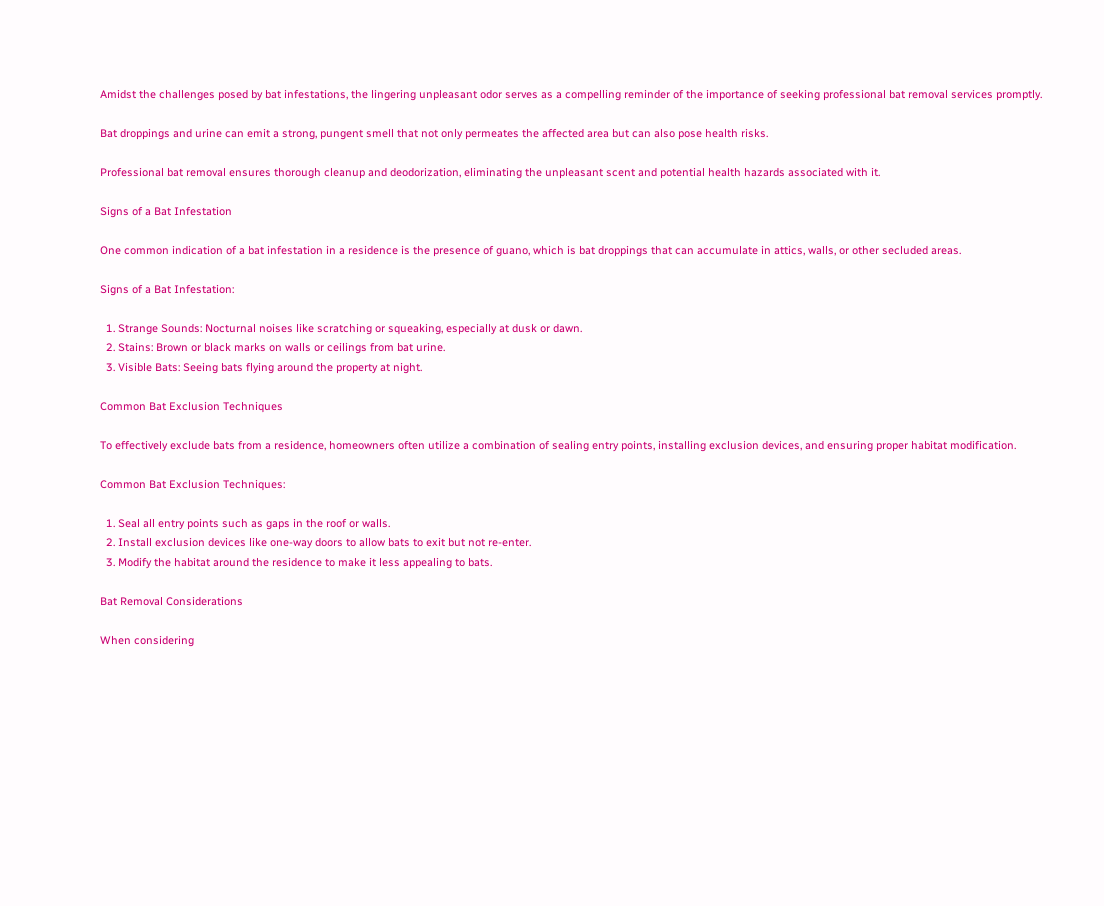Amidst the challenges posed by bat infestations, the lingering unpleasant odor serves as a compelling reminder of the importance of seeking professional bat removal services promptly.

Bat droppings and urine can emit a strong, pungent smell that not only permeates the affected area but can also pose health risks.

Professional bat removal ensures thorough cleanup and deodorization, eliminating the unpleasant scent and potential health hazards associated with it.

Signs of a Bat Infestation

One common indication of a bat infestation in a residence is the presence of guano, which is bat droppings that can accumulate in attics, walls, or other secluded areas.

Signs of a Bat Infestation:

  1. Strange Sounds: Nocturnal noises like scratching or squeaking, especially at dusk or dawn.
  2. Stains: Brown or black marks on walls or ceilings from bat urine.
  3. Visible Bats: Seeing bats flying around the property at night.

Common Bat Exclusion Techniques

To effectively exclude bats from a residence, homeowners often utilize a combination of sealing entry points, installing exclusion devices, and ensuring proper habitat modification.

Common Bat Exclusion Techniques:

  1. Seal all entry points such as gaps in the roof or walls.
  2. Install exclusion devices like one-way doors to allow bats to exit but not re-enter.
  3. Modify the habitat around the residence to make it less appealing to bats.

Bat Removal Considerations

When considering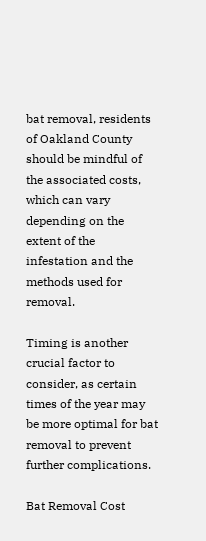bat removal, residents of Oakland County should be mindful of the associated costs, which can vary depending on the extent of the infestation and the methods used for removal.

Timing is another crucial factor to consider, as certain times of the year may be more optimal for bat removal to prevent further complications.

Bat Removal Cost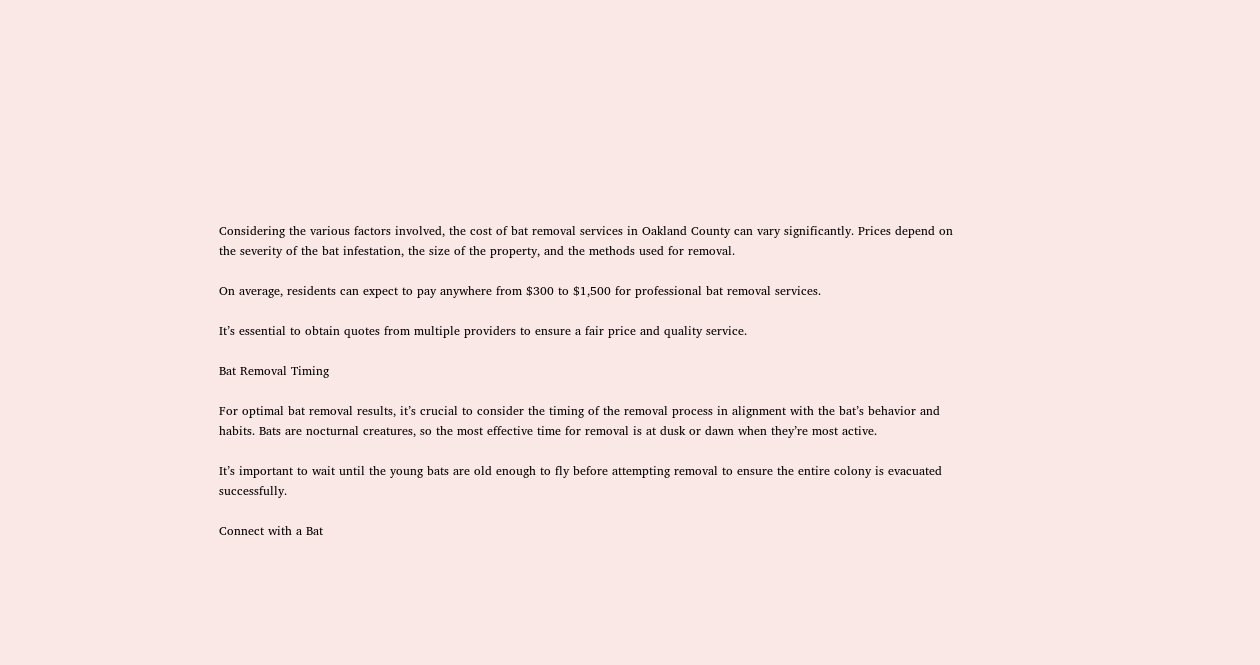Considering the various factors involved, the cost of bat removal services in Oakland County can vary significantly. Prices depend on the severity of the bat infestation, the size of the property, and the methods used for removal.

On average, residents can expect to pay anywhere from $300 to $1,500 for professional bat removal services.

It’s essential to obtain quotes from multiple providers to ensure a fair price and quality service.

Bat Removal Timing

For optimal bat removal results, it’s crucial to consider the timing of the removal process in alignment with the bat’s behavior and habits. Bats are nocturnal creatures, so the most effective time for removal is at dusk or dawn when they’re most active.

It’s important to wait until the young bats are old enough to fly before attempting removal to ensure the entire colony is evacuated successfully.

Connect with a Bat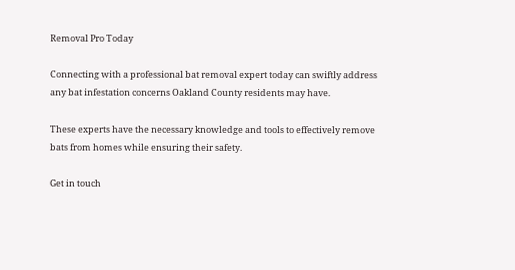Removal Pro Today

Connecting with a professional bat removal expert today can swiftly address any bat infestation concerns Oakland County residents may have.

These experts have the necessary knowledge and tools to effectively remove bats from homes while ensuring their safety.

Get in touch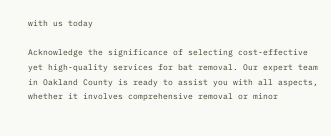with us today

Acknowledge the significance of selecting cost-effective yet high-quality services for bat removal. Our expert team in Oakland County is ready to assist you with all aspects, whether it involves comprehensive removal or minor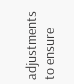adjustments to ensure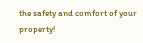the safety and comfort of your property!